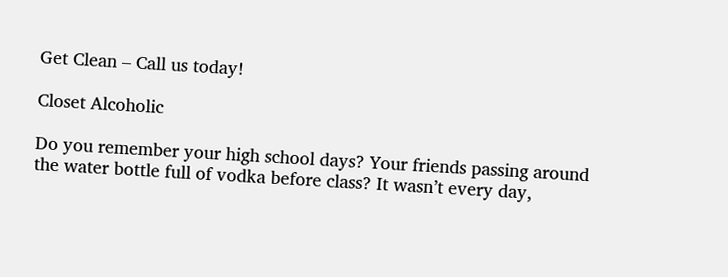Get Clean – Call us today!

Closet Alcoholic

Do you remember your high school days? Your friends passing around the water bottle full of vodka before class? It wasn’t every day,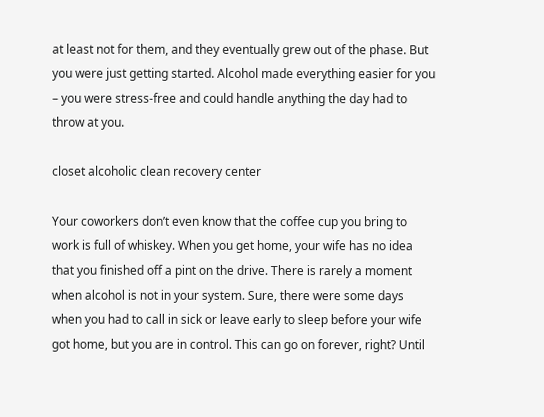at least not for them, and they eventually grew out of the phase. But you were just getting started. Alcohol made everything easier for you – you were stress-free and could handle anything the day had to throw at you.

closet alcoholic clean recovery center

Your coworkers don’t even know that the coffee cup you bring to work is full of whiskey. When you get home, your wife has no idea that you finished off a pint on the drive. There is rarely a moment when alcohol is not in your system. Sure, there were some days when you had to call in sick or leave early to sleep before your wife got home, but you are in control. This can go on forever, right? Until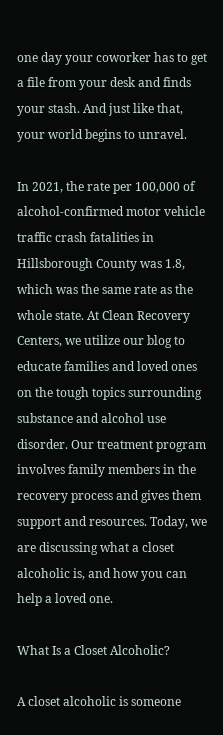one day your coworker has to get a file from your desk and finds your stash. And just like that, your world begins to unravel.

In 2021, the rate per 100,000 of alcohol-confirmed motor vehicle traffic crash fatalities in Hillsborough County was 1.8, which was the same rate as the whole state. At Clean Recovery Centers, we utilize our blog to educate families and loved ones on the tough topics surrounding substance and alcohol use disorder. Our treatment program involves family members in the recovery process and gives them support and resources. Today, we are discussing what a closet alcoholic is, and how you can help a loved one.

What Is a Closet Alcoholic?

A closet alcoholic is someone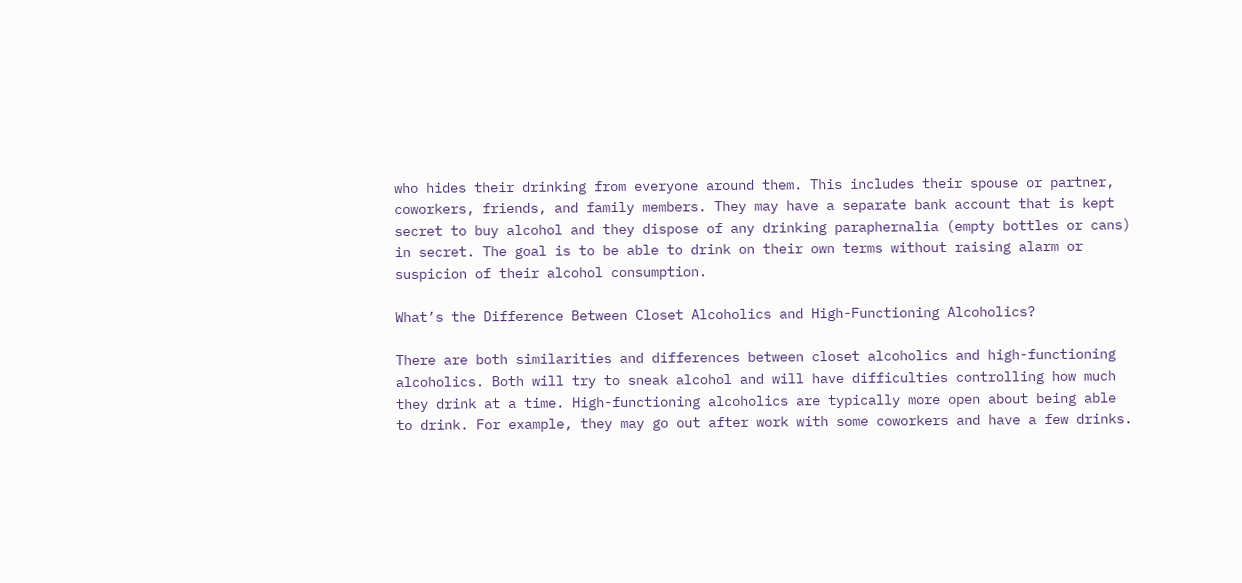who hides their drinking from everyone around them. This includes their spouse or partner, coworkers, friends, and family members. They may have a separate bank account that is kept secret to buy alcohol and they dispose of any drinking paraphernalia (empty bottles or cans) in secret. The goal is to be able to drink on their own terms without raising alarm or suspicion of their alcohol consumption.

What’s the Difference Between Closet Alcoholics and High-Functioning Alcoholics?

There are both similarities and differences between closet alcoholics and high-functioning alcoholics. Both will try to sneak alcohol and will have difficulties controlling how much they drink at a time. High-functioning alcoholics are typically more open about being able to drink. For example, they may go out after work with some coworkers and have a few drinks.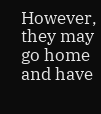However, they may go home and have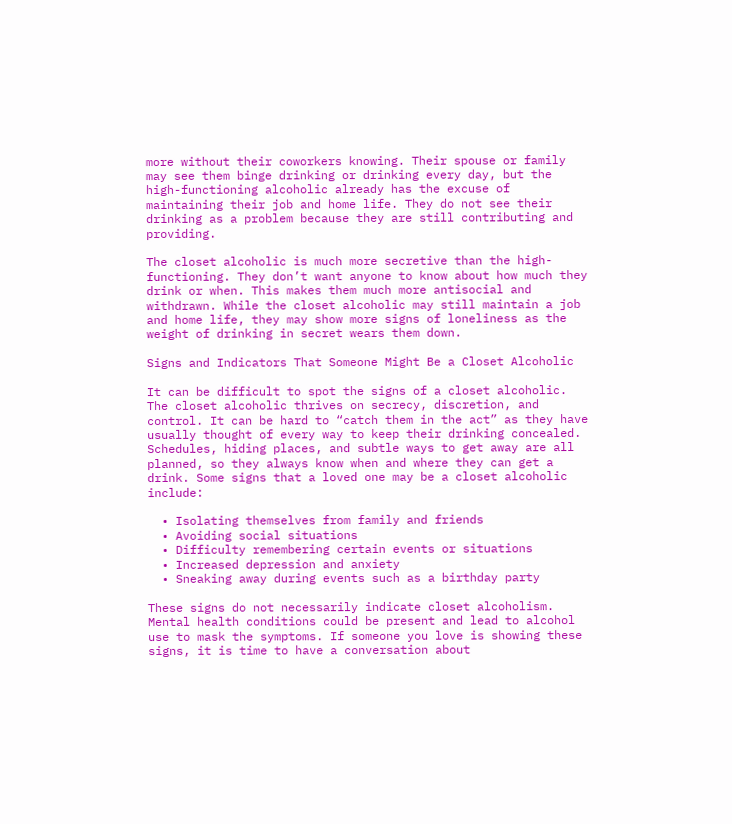more without their coworkers knowing. Their spouse or family may see them binge drinking or drinking every day, but the high-functioning alcoholic already has the excuse of maintaining their job and home life. They do not see their drinking as a problem because they are still contributing and providing.

The closet alcoholic is much more secretive than the high-functioning. They don’t want anyone to know about how much they drink or when. This makes them much more antisocial and withdrawn. While the closet alcoholic may still maintain a job and home life, they may show more signs of loneliness as the weight of drinking in secret wears them down.

Signs and Indicators That Someone Might Be a Closet Alcoholic

It can be difficult to spot the signs of a closet alcoholic. The closet alcoholic thrives on secrecy, discretion, and control. It can be hard to “catch them in the act” as they have usually thought of every way to keep their drinking concealed. Schedules, hiding places, and subtle ways to get away are all planned, so they always know when and where they can get a drink. Some signs that a loved one may be a closet alcoholic include:

  • Isolating themselves from family and friends
  • Avoiding social situations
  • Difficulty remembering certain events or situations
  • Increased depression and anxiety
  • Sneaking away during events such as a birthday party

These signs do not necessarily indicate closet alcoholism. Mental health conditions could be present and lead to alcohol use to mask the symptoms. If someone you love is showing these signs, it is time to have a conversation about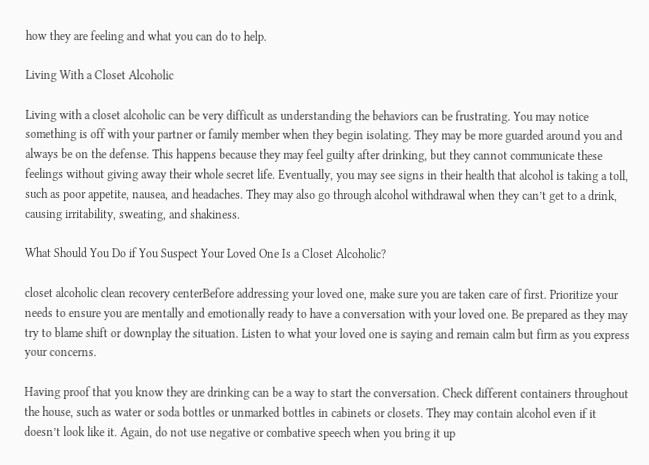how they are feeling and what you can do to help.

Living With a Closet Alcoholic

Living with a closet alcoholic can be very difficult as understanding the behaviors can be frustrating. You may notice something is off with your partner or family member when they begin isolating. They may be more guarded around you and always be on the defense. This happens because they may feel guilty after drinking, but they cannot communicate these feelings without giving away their whole secret life. Eventually, you may see signs in their health that alcohol is taking a toll, such as poor appetite, nausea, and headaches. They may also go through alcohol withdrawal when they can’t get to a drink, causing irritability, sweating, and shakiness.

What Should You Do if You Suspect Your Loved One Is a Closet Alcoholic?

closet alcoholic clean recovery centerBefore addressing your loved one, make sure you are taken care of first. Prioritize your needs to ensure you are mentally and emotionally ready to have a conversation with your loved one. Be prepared as they may try to blame shift or downplay the situation. Listen to what your loved one is saying and remain calm but firm as you express your concerns.

Having proof that you know they are drinking can be a way to start the conversation. Check different containers throughout the house, such as water or soda bottles or unmarked bottles in cabinets or closets. They may contain alcohol even if it doesn’t look like it. Again, do not use negative or combative speech when you bring it up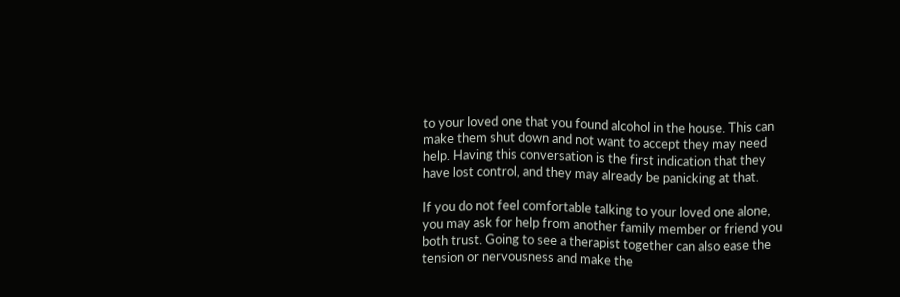to your loved one that you found alcohol in the house. This can make them shut down and not want to accept they may need help. Having this conversation is the first indication that they have lost control, and they may already be panicking at that.

If you do not feel comfortable talking to your loved one alone, you may ask for help from another family member or friend you both trust. Going to see a therapist together can also ease the tension or nervousness and make the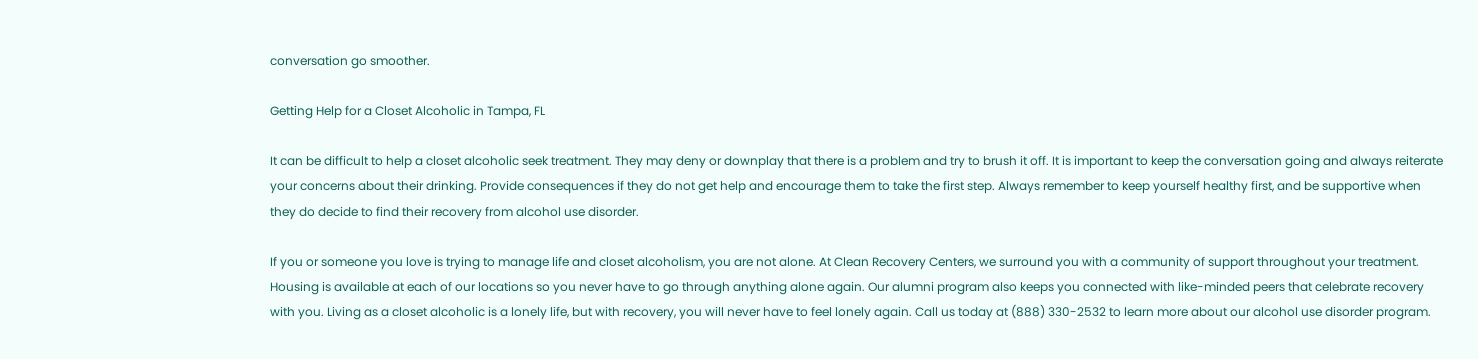conversation go smoother.

Getting Help for a Closet Alcoholic in Tampa, FL

It can be difficult to help a closet alcoholic seek treatment. They may deny or downplay that there is a problem and try to brush it off. It is important to keep the conversation going and always reiterate your concerns about their drinking. Provide consequences if they do not get help and encourage them to take the first step. Always remember to keep yourself healthy first, and be supportive when they do decide to find their recovery from alcohol use disorder.

If you or someone you love is trying to manage life and closet alcoholism, you are not alone. At Clean Recovery Centers, we surround you with a community of support throughout your treatment. Housing is available at each of our locations so you never have to go through anything alone again. Our alumni program also keeps you connected with like-minded peers that celebrate recovery with you. Living as a closet alcoholic is a lonely life, but with recovery, you will never have to feel lonely again. Call us today at (888) 330-2532 to learn more about our alcohol use disorder program.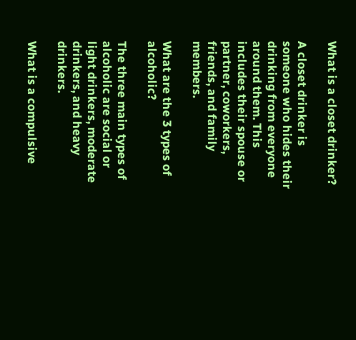What is a closet drinker?

A closet drinker is someone who hides their drinking from everyone around them. This includes their spouse or partner, coworkers, friends, and family members.

What are the 3 types of alcoholic?

The three main types of alcoholic are social or light drinkers, moderate drinkers, and heavy drinkers.

What is a compulsive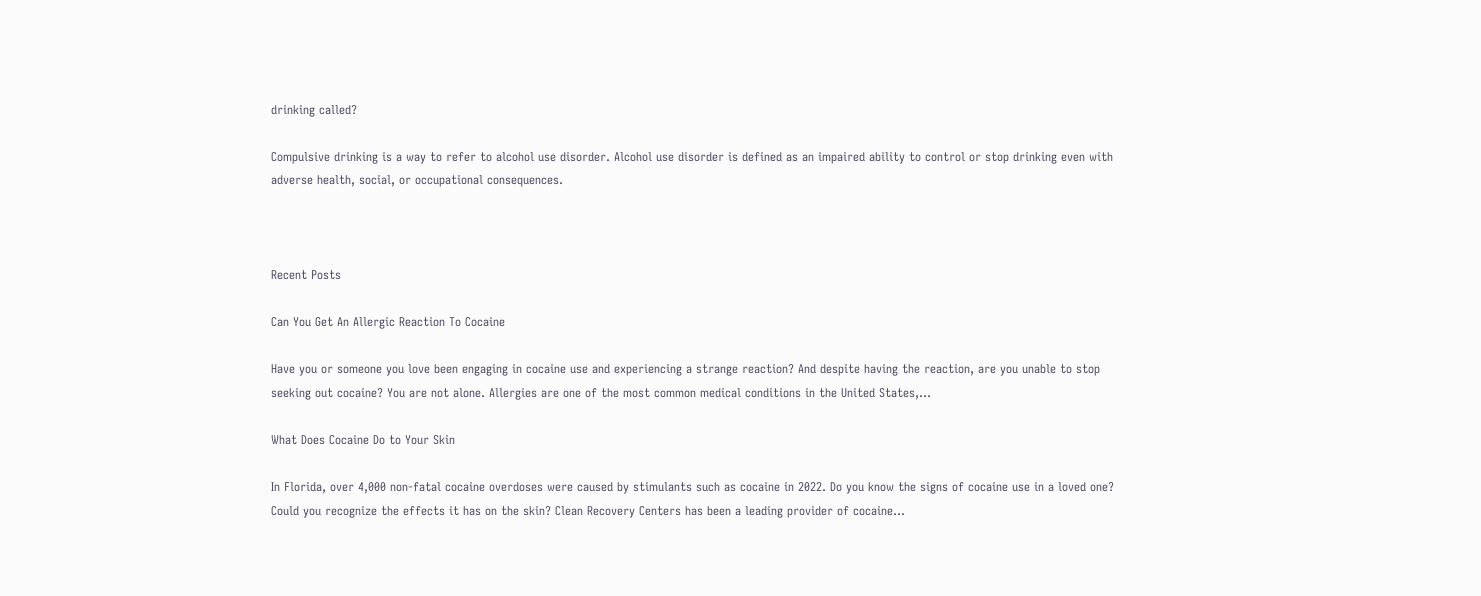drinking called?

Compulsive drinking is a way to refer to alcohol use disorder. Alcohol use disorder is defined as an impaired ability to control or stop drinking even with adverse health, social, or occupational consequences.



Recent Posts

Can You Get An Allergic Reaction To Cocaine

Have you or someone you love been engaging in cocaine use and experiencing a strange reaction? And despite having the reaction, are you unable to stop seeking out cocaine? You are not alone. Allergies are one of the most common medical conditions in the United States,...

What Does Cocaine Do to Your Skin

In Florida, over 4,000 non-fatal cocaine overdoses were caused by stimulants such as cocaine in 2022. Do you know the signs of cocaine use in a loved one? Could you recognize the effects it has on the skin? Clean Recovery Centers has been a leading provider of cocaine...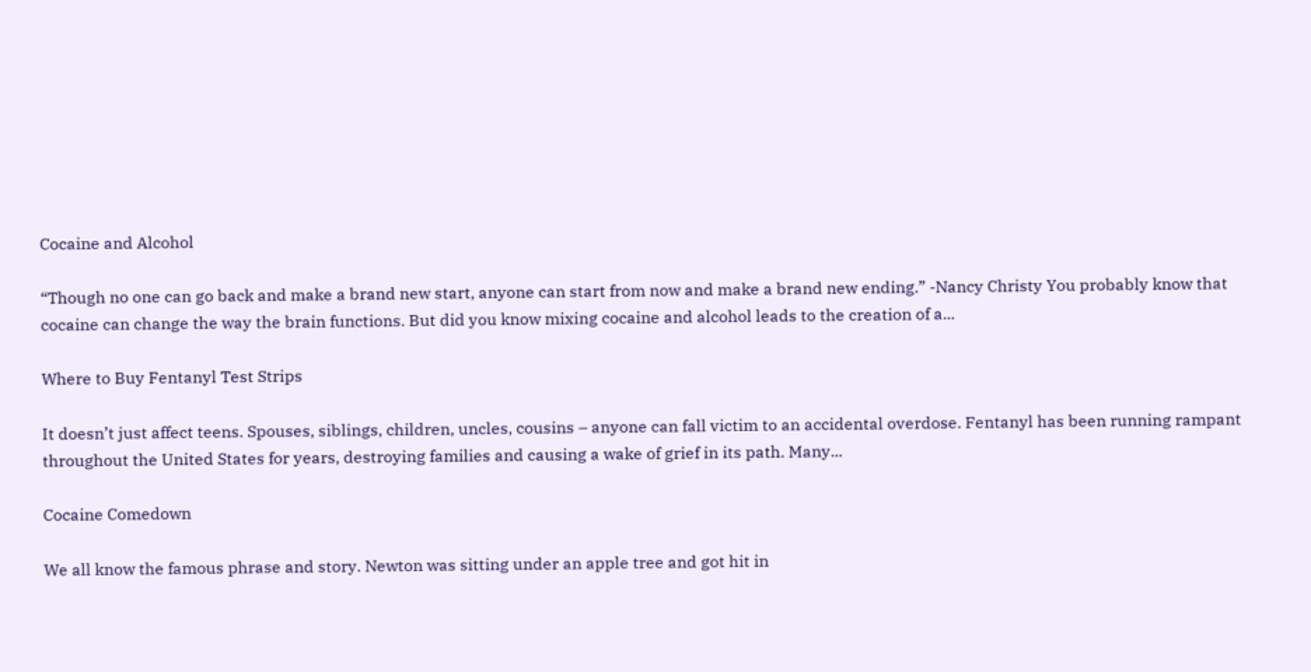Cocaine and Alcohol

“Though no one can go back and make a brand new start, anyone can start from now and make a brand new ending.” -Nancy Christy You probably know that cocaine can change the way the brain functions. But did you know mixing cocaine and alcohol leads to the creation of a...

Where to Buy Fentanyl Test Strips

It doesn’t just affect teens. Spouses, siblings, children, uncles, cousins – anyone can fall victim to an accidental overdose. Fentanyl has been running rampant throughout the United States for years, destroying families and causing a wake of grief in its path. Many...

Cocaine Comedown

We all know the famous phrase and story. Newton was sitting under an apple tree and got hit in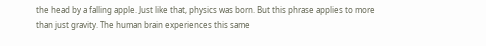the head by a falling apple. Just like that, physics was born. But this phrase applies to more than just gravity. The human brain experiences this same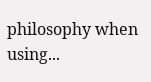philosophy when using...